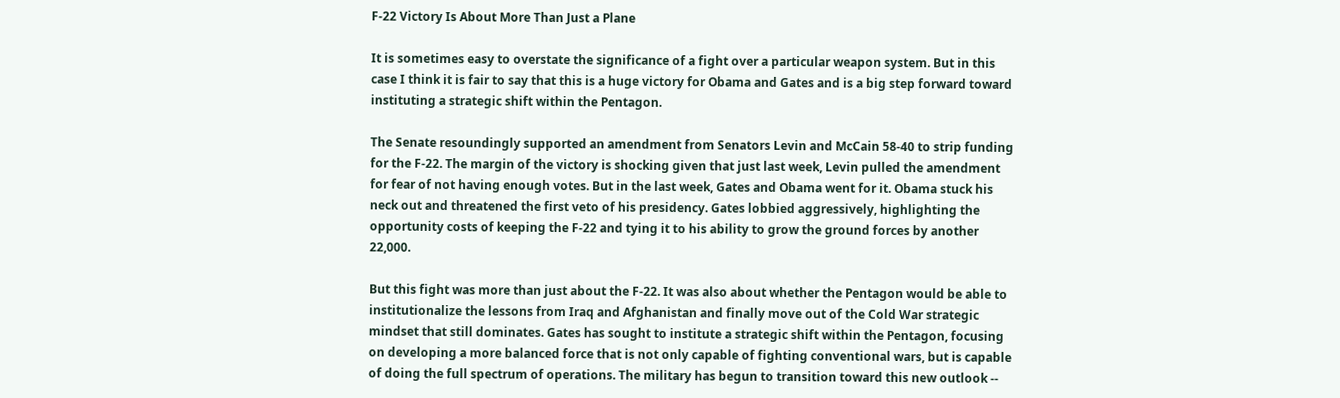F-22 Victory Is About More Than Just a Plane

It is sometimes easy to overstate the significance of a fight over a particular weapon system. But in this case I think it is fair to say that this is a huge victory for Obama and Gates and is a big step forward toward instituting a strategic shift within the Pentagon.

The Senate resoundingly supported an amendment from Senators Levin and McCain 58-40 to strip funding for the F-22. The margin of the victory is shocking given that just last week, Levin pulled the amendment for fear of not having enough votes. But in the last week, Gates and Obama went for it. Obama stuck his neck out and threatened the first veto of his presidency. Gates lobbied aggressively, highlighting the opportunity costs of keeping the F-22 and tying it to his ability to grow the ground forces by another 22,000.

But this fight was more than just about the F-22. It was also about whether the Pentagon would be able to institutionalize the lessons from Iraq and Afghanistan and finally move out of the Cold War strategic mindset that still dominates. Gates has sought to institute a strategic shift within the Pentagon, focusing on developing a more balanced force that is not only capable of fighting conventional wars, but is capable of doing the full spectrum of operations. The military has begun to transition toward this new outlook --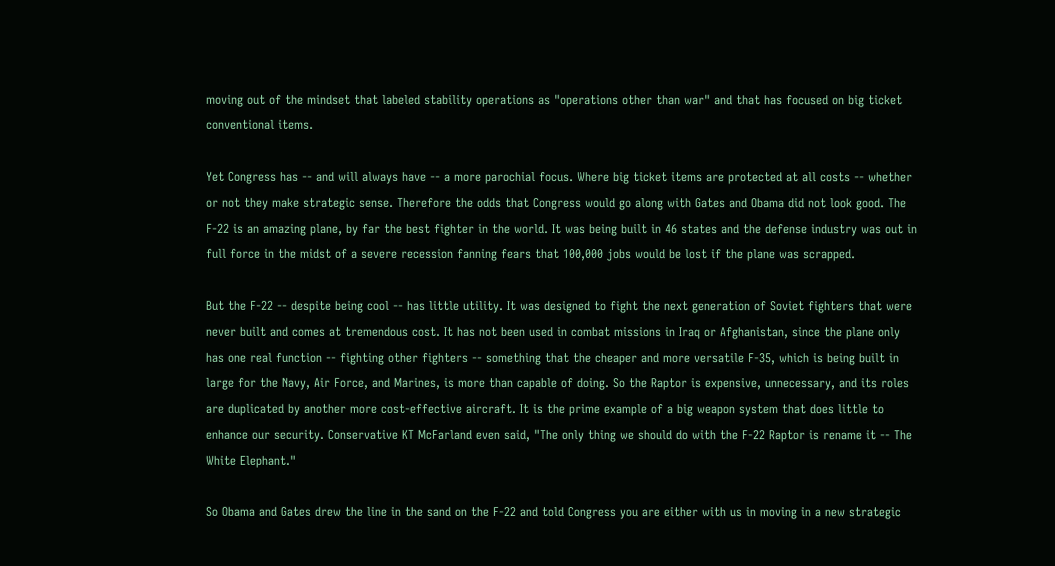moving out of the mindset that labeled stability operations as "operations other than war" and that has focused on big ticket conventional items.

Yet Congress has -- and will always have -- a more parochial focus. Where big ticket items are protected at all costs -- whether or not they make strategic sense. Therefore the odds that Congress would go along with Gates and Obama did not look good. The F-22 is an amazing plane, by far the best fighter in the world. It was being built in 46 states and the defense industry was out in full force in the midst of a severe recession fanning fears that 100,000 jobs would be lost if the plane was scrapped.

But the F-22 -- despite being cool -- has little utility. It was designed to fight the next generation of Soviet fighters that were never built and comes at tremendous cost. It has not been used in combat missions in Iraq or Afghanistan, since the plane only has one real function -- fighting other fighters -- something that the cheaper and more versatile F-35, which is being built in large for the Navy, Air Force, and Marines, is more than capable of doing. So the Raptor is expensive, unnecessary, and its roles are duplicated by another more cost-effective aircraft. It is the prime example of a big weapon system that does little to enhance our security. Conservative KT McFarland even said, "The only thing we should do with the F-22 Raptor is rename it -- The White Elephant."

So Obama and Gates drew the line in the sand on the F-22 and told Congress you are either with us in moving in a new strategic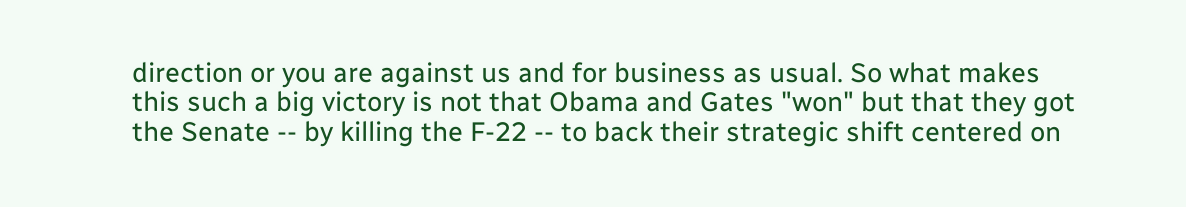direction or you are against us and for business as usual. So what makes this such a big victory is not that Obama and Gates "won" but that they got the Senate -- by killing the F-22 -- to back their strategic shift centered on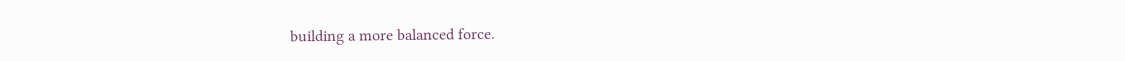building a more balanced force.